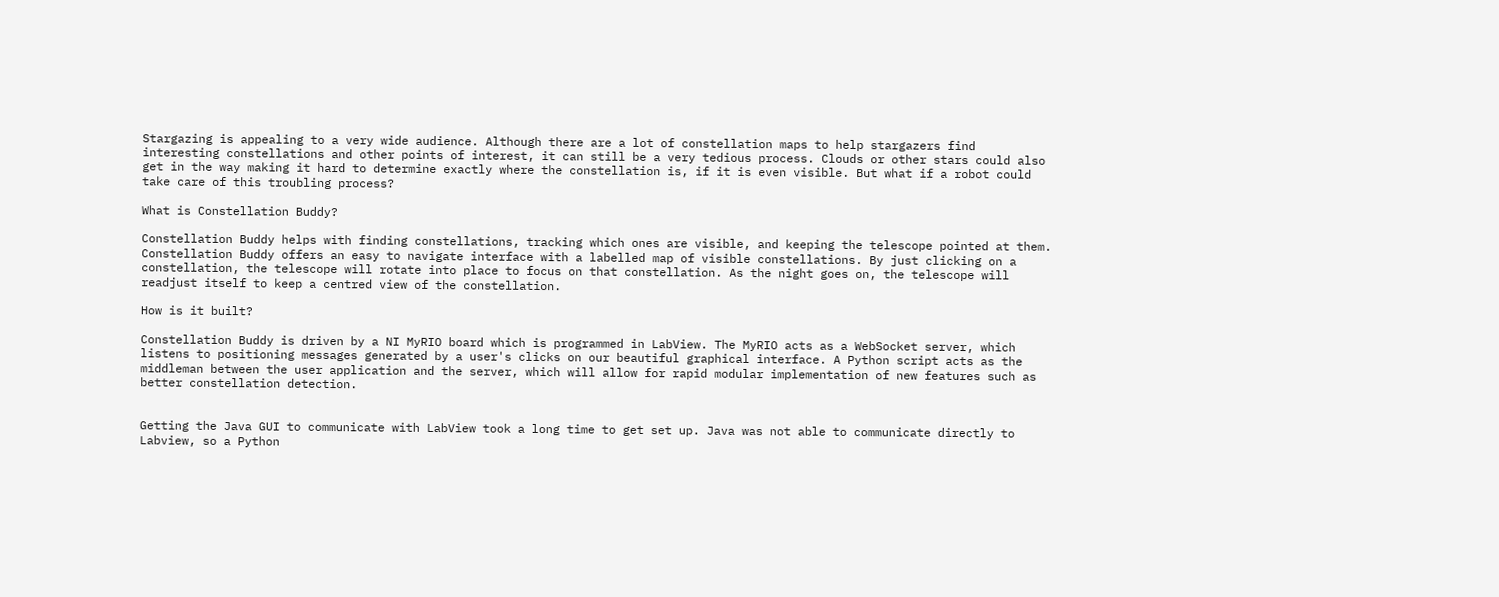Stargazing is appealing to a very wide audience. Although there are a lot of constellation maps to help stargazers find interesting constellations and other points of interest, it can still be a very tedious process. Clouds or other stars could also get in the way making it hard to determine exactly where the constellation is, if it is even visible. But what if a robot could take care of this troubling process?

What is Constellation Buddy?

Constellation Buddy helps with finding constellations, tracking which ones are visible, and keeping the telescope pointed at them. Constellation Buddy offers an easy to navigate interface with a labelled map of visible constellations. By just clicking on a constellation, the telescope will rotate into place to focus on that constellation. As the night goes on, the telescope will readjust itself to keep a centred view of the constellation.

How is it built?

Constellation Buddy is driven by a NI MyRIO board which is programmed in LabView. The MyRIO acts as a WebSocket server, which listens to positioning messages generated by a user's clicks on our beautiful graphical interface. A Python script acts as the middleman between the user application and the server, which will allow for rapid modular implementation of new features such as better constellation detection.


Getting the Java GUI to communicate with LabView took a long time to get set up. Java was not able to communicate directly to Labview, so a Python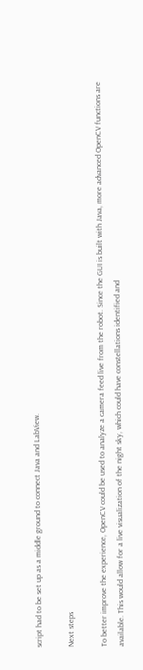script had to be set up as a middle ground to connect Java and LabView.

Next steps

To better improve the experience, OpenCV could be used to analyze a camera feed live from the robot. Since the GUI is built with Java, more advanced OpenCV functions are available. This would allow for a live visualization of the night sky, which could have constellations identified and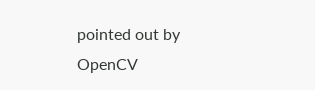pointed out by OpenCV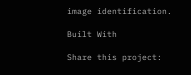image identification.

Built With

Share this project: